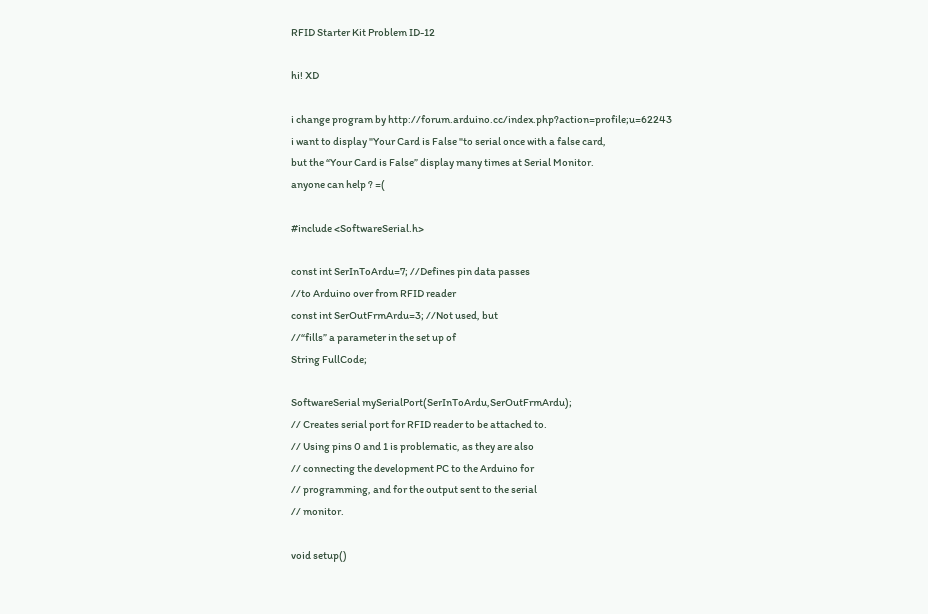RFID Starter Kit Problem ID-12

hi! XD

i change program by http://forum.arduino.cc/index.php?action=profile;u=62243
i want to display "Your Card is False "to serial once with a false card,
but the “Your Card is False” display many times at Serial Monitor.
anyone can help ? =(

#include <SoftwareSerial.h>

const int SerInToArdu=7; //Defines pin data passes
//to Arduino over from RFID reader
const int SerOutFrmArdu=3; //Not used, but
//“fills” a parameter in the set up of
String FullCode;

SoftwareSerial mySerialPort(SerInToArdu,SerOutFrmArdu);
// Creates serial port for RFID reader to be attached to.
// Using pins 0 and 1 is problematic, as they are also
// connecting the development PC to the Arduino for
// programming, and for the output sent to the serial
// monitor.

void setup()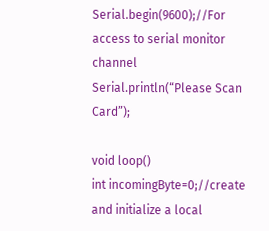Serial.begin(9600);//For access to serial monitor channel
Serial.println(“Please Scan Card”);

void loop()
int incomingByte=0;//create and initialize a local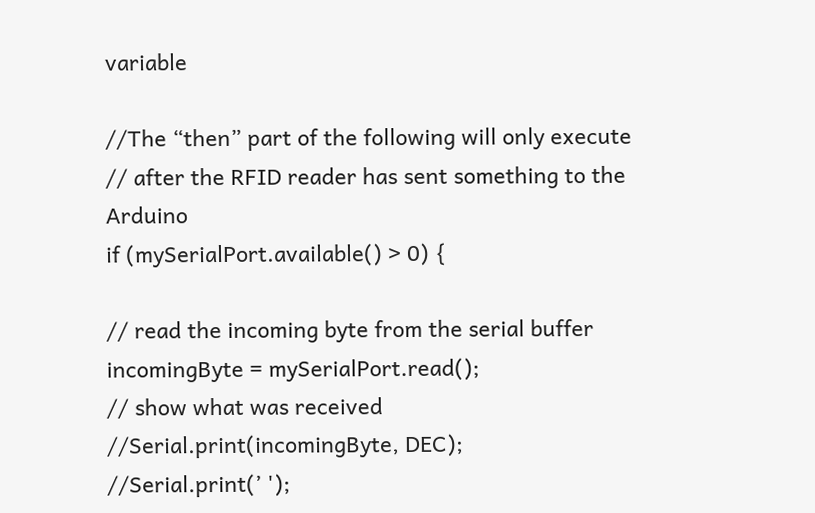variable

//The “then” part of the following will only execute
// after the RFID reader has sent something to the Arduino
if (mySerialPort.available() > 0) {

// read the incoming byte from the serial buffer
incomingByte = mySerialPort.read();
// show what was received
//Serial.print(incomingByte, DEC);
//Serial.print(’ ');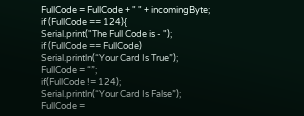FullCode = FullCode + " " + incomingByte;
if (FullCode == 124){
Serial.print("The Full Code is - ");
if (FullCode == FullCode)
Serial.println(“Your Card Is True”);
FullCode = “”;
if(FullCode != 124);
Serial.println(“Your Card Is False”);
FullCode =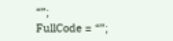“”;
FullCode = “”;